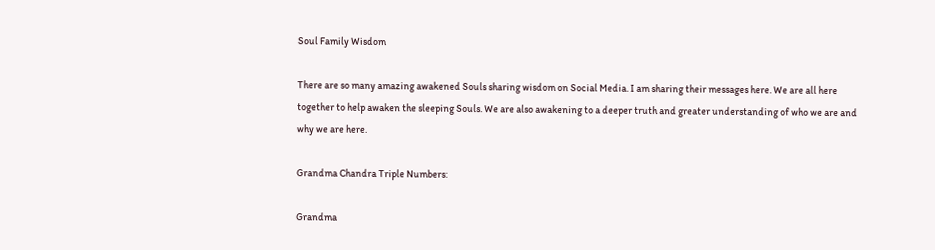Soul Family Wisdom

There are so many amazing awakened Souls sharing wisdom on Social Media. I am sharing their messages here. We are all here together to help awaken the sleeping Souls. We are also awakening to a deeper truth and greater understanding of who we are and why we are here.

Grandma Chandra Triple Numbers:

Grandma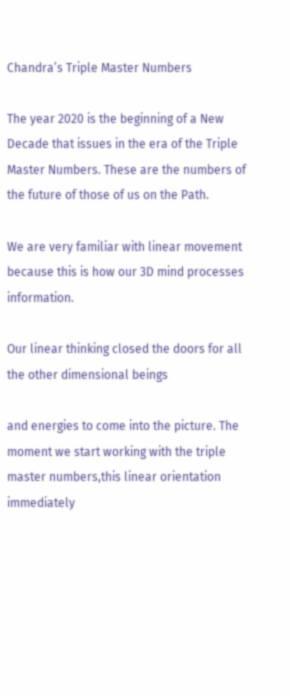Chandra’s Triple Master Numbers

The year 2020 is the beginning of a New Decade that issues in the era of the Triple Master Numbers. These are the numbers of the future of those of us on the Path.

We are very familiar with linear movement because this is how our 3D mind processes information.

Our linear thinking closed the doors for all the other dimensional beings

and energies to come into the picture. The moment we start working with the triple master numbers,this linear orientation immediately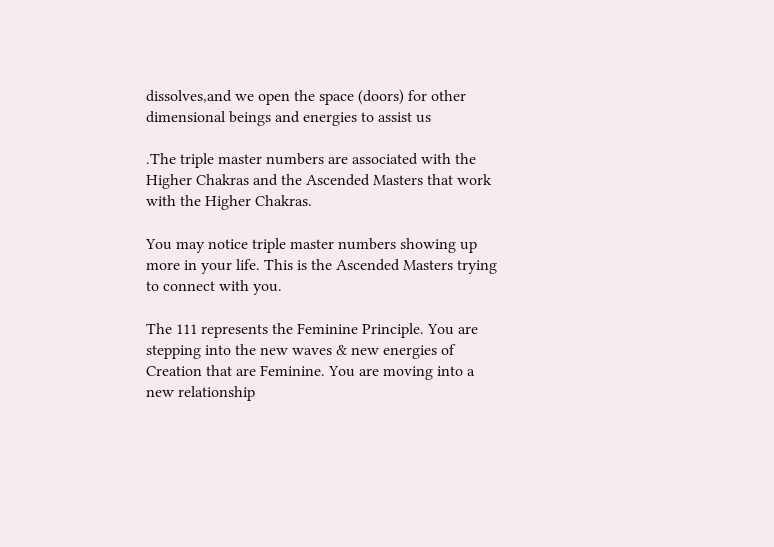dissolves,and we open the space (doors) for other dimensional beings and energies to assist us

.The triple master numbers are associated with the Higher Chakras and the Ascended Masters that work with the Higher Chakras.

You may notice triple master numbers showing up more in your life. This is the Ascended Masters trying to connect with you.

The 111 represents the Feminine Principle. You are stepping into the new waves & new energies of Creation that are Feminine. You are moving into a new relationship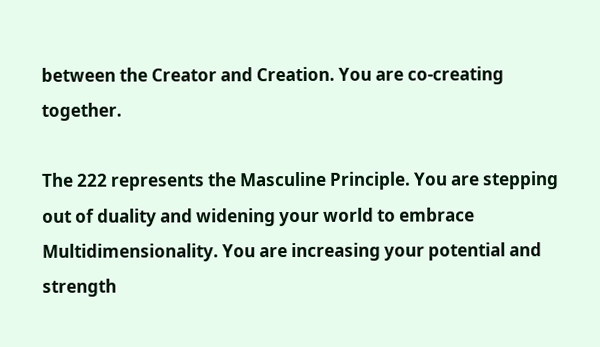between the Creator and Creation. You are co-creating together.

The 222 represents the Masculine Principle. You are stepping out of duality and widening your world to embrace Multidimensionality. You are increasing your potential and strength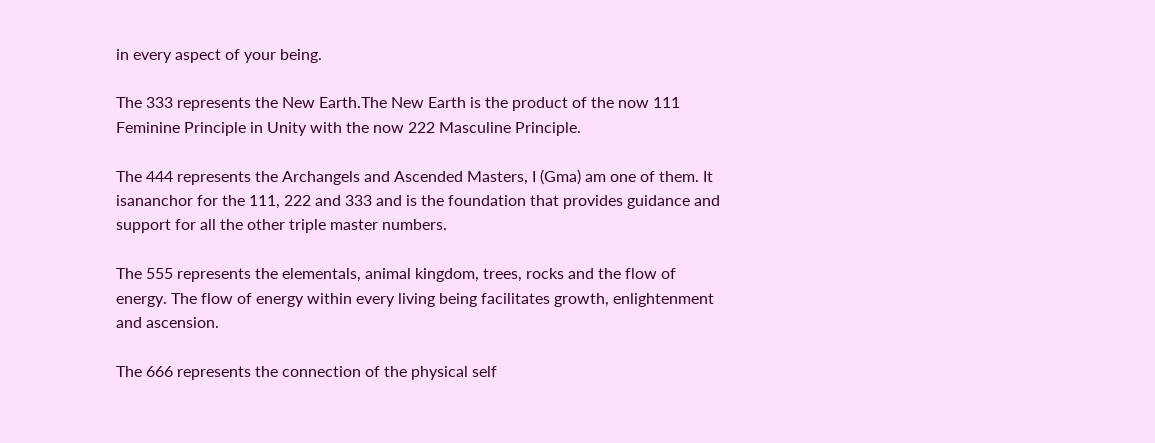in every aspect of your being.

The 333 represents the New Earth.The New Earth is the product of the now 111 Feminine Principle in Unity with the now 222 Masculine Principle.

The 444 represents the Archangels and Ascended Masters, I (Gma) am one of them. It isananchor for the 111, 222 and 333 and is the foundation that provides guidance and support for all the other triple master numbers.

The 555 represents the elementals, animal kingdom, trees, rocks and the flow of energy. The flow of energy within every living being facilitates growth, enlightenment and ascension.

The 666 represents the connection of the physical self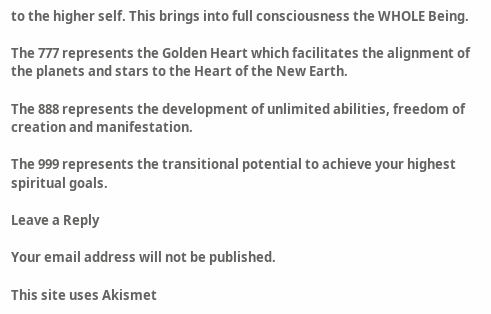to the higher self. This brings into full consciousness the WHOLE Being.

The 777 represents the Golden Heart which facilitates the alignment of the planets and stars to the Heart of the New Earth.

The 888 represents the development of unlimited abilities, freedom of creation and manifestation.

The 999 represents the transitional potential to achieve your highest spiritual goals.

Leave a Reply

Your email address will not be published.

This site uses Akismet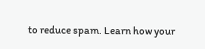to reduce spam. Learn how your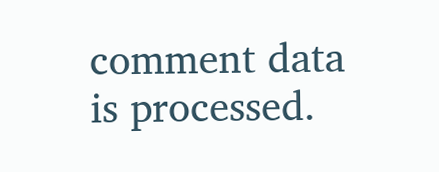comment data is processed.